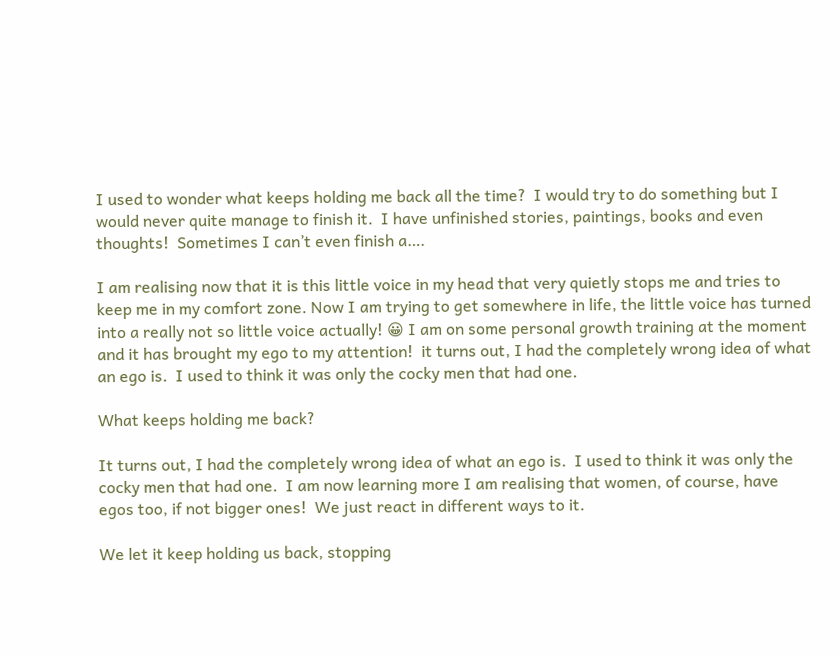I used to wonder what keeps holding me back all the time?  I would try to do something but I would never quite manage to finish it.  I have unfinished stories, paintings, books and even thoughts!  Sometimes I can’t even finish a….

I am realising now that it is this little voice in my head that very quietly stops me and tries to keep me in my comfort zone. Now I am trying to get somewhere in life, the little voice has turned into a really not so little voice actually! 😀 I am on some personal growth training at the moment and it has brought my ego to my attention!  it turns out, I had the completely wrong idea of what an ego is.  I used to think it was only the cocky men that had one.

What keeps holding me back?

It turns out, I had the completely wrong idea of what an ego is.  I used to think it was only the cocky men that had one.  I am now learning more I am realising that women, of course, have egos too, if not bigger ones!  We just react in different ways to it.

We let it keep holding us back, stopping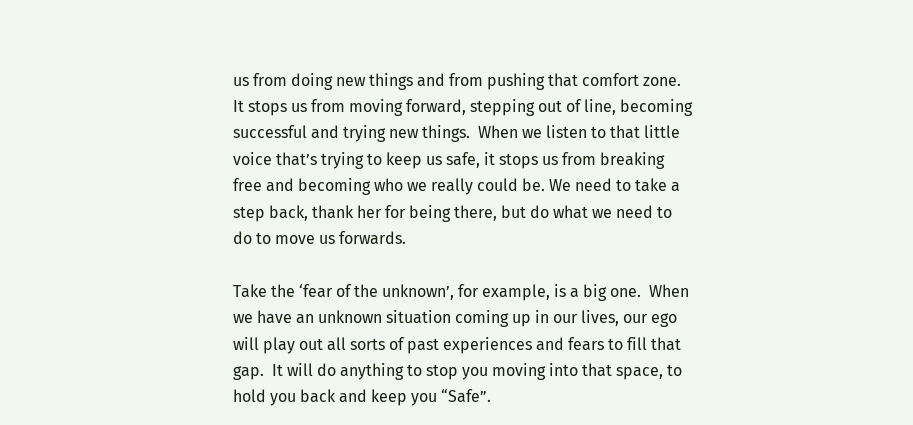us from doing new things and from pushing that comfort zone.  It stops us from moving forward, stepping out of line, becoming successful and trying new things.  When we listen to that little voice that’s trying to keep us safe, it stops us from breaking free and becoming who we really could be. We need to take a step back, thank her for being there, but do what we need to do to move us forwards.

Take the ‘fear of the unknown’, for example, is a big one.  When we have an unknown situation coming up in our lives, our ego will play out all sorts of past experiences and fears to fill that gap.  It will do anything to stop you moving into that space, to hold you back and keep you “Safe”.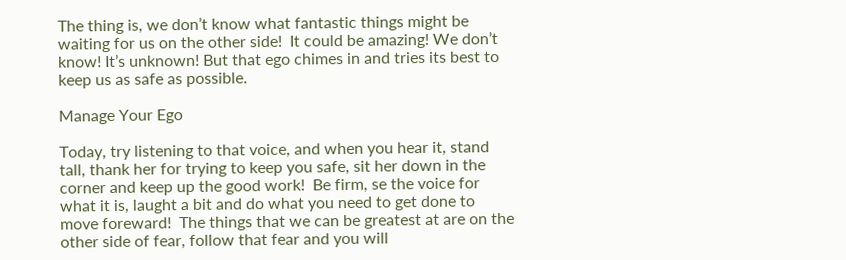The thing is, we don’t know what fantastic things might be waiting for us on the other side!  It could be amazing! We don’t know! It’s unknown! But that ego chimes in and tries its best to keep us as safe as possible.

Manage Your Ego

Today, try listening to that voice, and when you hear it, stand tall, thank her for trying to keep you safe, sit her down in the corner and keep up the good work!  Be firm, se the voice for what it is, laught a bit and do what you need to get done to move foreward!  The things that we can be greatest at are on the other side of fear, follow that fear and you will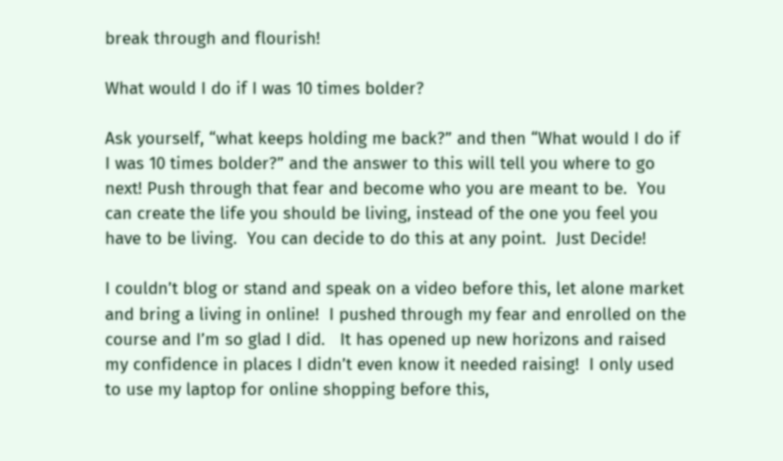break through and flourish!

What would I do if I was 10 times bolder?

Ask yourself, “what keeps holding me back?” and then “What would I do if I was 10 times bolder?” and the answer to this will tell you where to go next! Push through that fear and become who you are meant to be.  You can create the life you should be living, instead of the one you feel you have to be living.  You can decide to do this at any point.  Just Decide!

I couldn’t blog or stand and speak on a video before this, let alone market and bring a living in online!  I pushed through my fear and enrolled on the course and I’m so glad I did.   It has opened up new horizons and raised my confidence in places I didn’t even know it needed raising!  I only used to use my laptop for online shopping before this,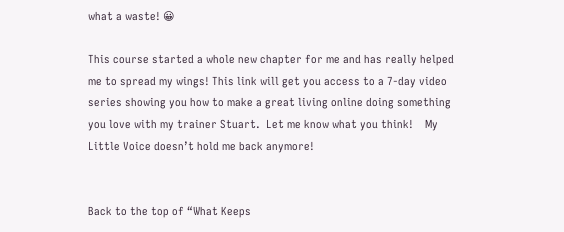what a waste! 😀

This course started a whole new chapter for me and has really helped me to spread my wings! This link will get you access to a 7-day video series showing you how to make a great living online doing something you love with my trainer Stuart.  Let me know what you think!    My Little Voice doesn’t hold me back anymore!


Back to the top of “What Keeps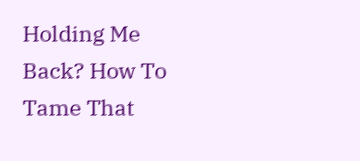Holding Me Back? How To Tame That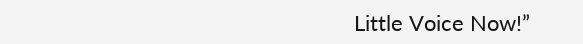Little Voice Now!”